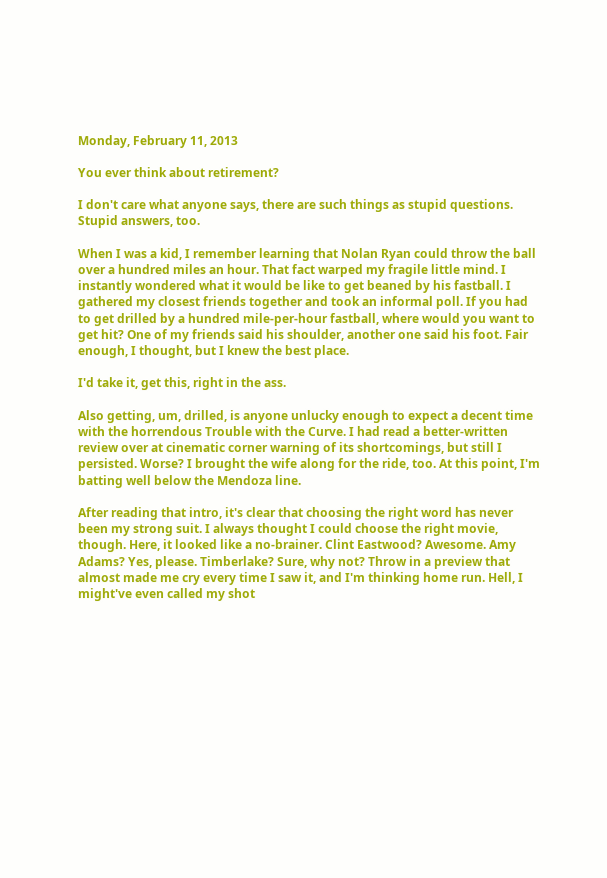Monday, February 11, 2013

You ever think about retirement?

I don't care what anyone says, there are such things as stupid questions. Stupid answers, too.

When I was a kid, I remember learning that Nolan Ryan could throw the ball over a hundred miles an hour. That fact warped my fragile little mind. I instantly wondered what it would be like to get beaned by his fastball. I gathered my closest friends together and took an informal poll. If you had to get drilled by a hundred mile-per-hour fastball, where would you want to get hit? One of my friends said his shoulder, another one said his foot. Fair enough, I thought, but I knew the best place.

I'd take it, get this, right in the ass.

Also getting, um, drilled, is anyone unlucky enough to expect a decent time with the horrendous Trouble with the Curve. I had read a better-written review over at cinematic corner warning of its shortcomings, but still I persisted. Worse? I brought the wife along for the ride, too. At this point, I'm batting well below the Mendoza line.

After reading that intro, it's clear that choosing the right word has never been my strong suit. I always thought I could choose the right movie, though. Here, it looked like a no-brainer. Clint Eastwood? Awesome. Amy Adams? Yes, please. Timberlake? Sure, why not? Throw in a preview that almost made me cry every time I saw it, and I'm thinking home run. Hell, I might've even called my shot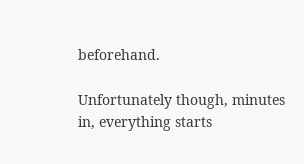beforehand.

Unfortunately though, minutes in, everything starts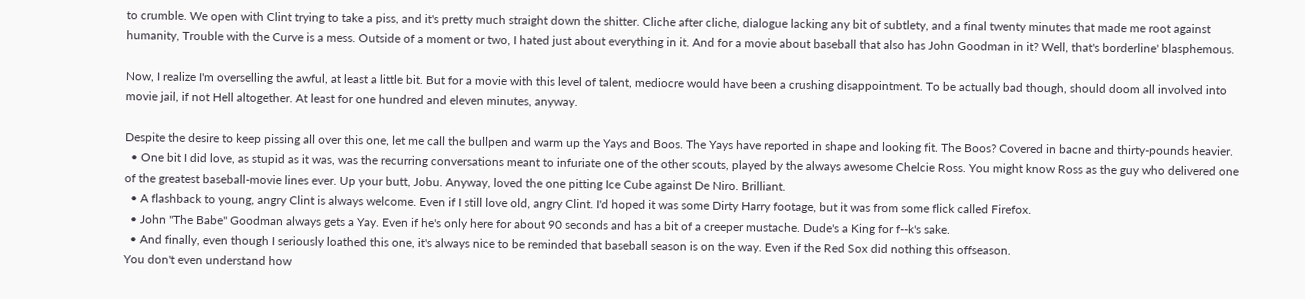to crumble. We open with Clint trying to take a piss, and it's pretty much straight down the shitter. Cliche after cliche, dialogue lacking any bit of subtlety, and a final twenty minutes that made me root against humanity, Trouble with the Curve is a mess. Outside of a moment or two, I hated just about everything in it. And for a movie about baseball that also has John Goodman in it? Well, that's borderline' blasphemous.

Now, I realize I'm overselling the awful, at least a little bit. But for a movie with this level of talent, mediocre would have been a crushing disappointment. To be actually bad though, should doom all involved into movie jail, if not Hell altogether. At least for one hundred and eleven minutes, anyway.

Despite the desire to keep pissing all over this one, let me call the bullpen and warm up the Yays and Boos. The Yays have reported in shape and looking fit. The Boos? Covered in bacne and thirty-pounds heavier.
  • One bit I did love, as stupid as it was, was the recurring conversations meant to infuriate one of the other scouts, played by the always awesome Chelcie Ross. You might know Ross as the guy who delivered one of the greatest baseball-movie lines ever. Up your butt, Jobu. Anyway, loved the one pitting Ice Cube against De Niro. Brilliant.
  • A flashback to young, angry Clint is always welcome. Even if I still love old, angry Clint. I'd hoped it was some Dirty Harry footage, but it was from some flick called Firefox.
  • John "The Babe" Goodman always gets a Yay. Even if he's only here for about 90 seconds and has a bit of a creeper mustache. Dude's a King for f--k's sake.
  • And finally, even though I seriously loathed this one, it's always nice to be reminded that baseball season is on the way. Even if the Red Sox did nothing this offseason.
You don't even understand how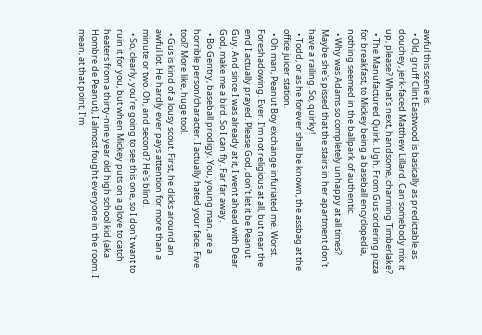awful this scene is.
  • Old, gruff Clint Eastwood is basically as predictable as douchey, jerk-faced Matthew Lillard. Can somebody mix it up, please? What's next, handsome, charming Timberlake?
  • The Manufactured Quirk. Ugh. From Gus ordering pizza for breakfast, to Mickey being a baseball encyclopedia, nothing seemed in the ballpark of authentic.
  • Why was Adams so completely unhappy at all times? Maybe she's pissed that the stairs in her apartment don't have a railing. So, quirky!
  • Todd, or as he forever shall be known, the assbag at the office juicer station.
  • Oh man, Peanut Boy exchange infuriated me. Worst. Foreshadowing. Ever. I'm not religious at all, but near the end I actually prayed. Please God, don't let it be Peanut Guy. And since I was already at it, I went ahead with Dear God, make me a bird. So I can fly. Far far away.
  • Bo Gentry, baseball prodigy. You, young man, are a horrible person/character. I actually hated your face. Five tool? More like, huge tool.
  • Gus is kind of a lousy scout. First, he dicks around an awful lot. He hardly ever pays attention for more than a minute or two. Oh, and second? He's blind.
  • So, clearly, you're going to see this one, so I don't want to ruin it for you, but when Mickey puts on a glove to catch heaters from a thirty-nine year old high school kid (aka Hombre de Peanut), I almost fought everyone in the room. I mean, at that point, I'm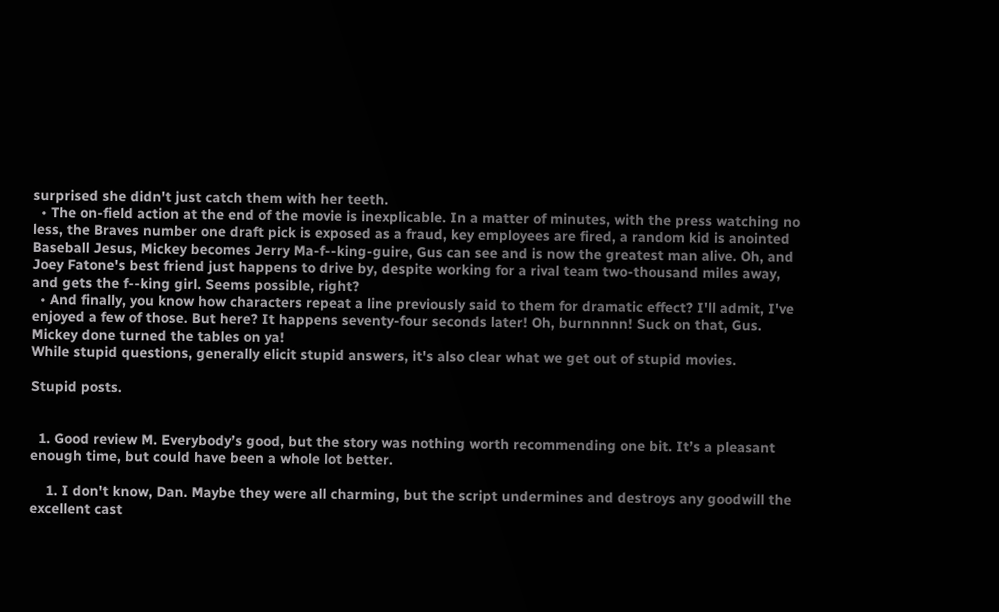surprised she didn't just catch them with her teeth.
  • The on-field action at the end of the movie is inexplicable. In a matter of minutes, with the press watching no less, the Braves number one draft pick is exposed as a fraud, key employees are fired, a random kid is anointed Baseball Jesus, Mickey becomes Jerry Ma-f--king-guire, Gus can see and is now the greatest man alive. Oh, and Joey Fatone's best friend just happens to drive by, despite working for a rival team two-thousand miles away, and gets the f--king girl. Seems possible, right?
  • And finally, you know how characters repeat a line previously said to them for dramatic effect? I'll admit, I've enjoyed a few of those. But here? It happens seventy-four seconds later! Oh, burnnnnn! Suck on that, Gus. Mickey done turned the tables on ya!
While stupid questions, generally elicit stupid answers, it's also clear what we get out of stupid movies.

Stupid posts.


  1. Good review M. Everybody’s good, but the story was nothing worth recommending one bit. It’s a pleasant enough time, but could have been a whole lot better.

    1. I don't know, Dan. Maybe they were all charming, but the script undermines and destroys any goodwill the excellent cast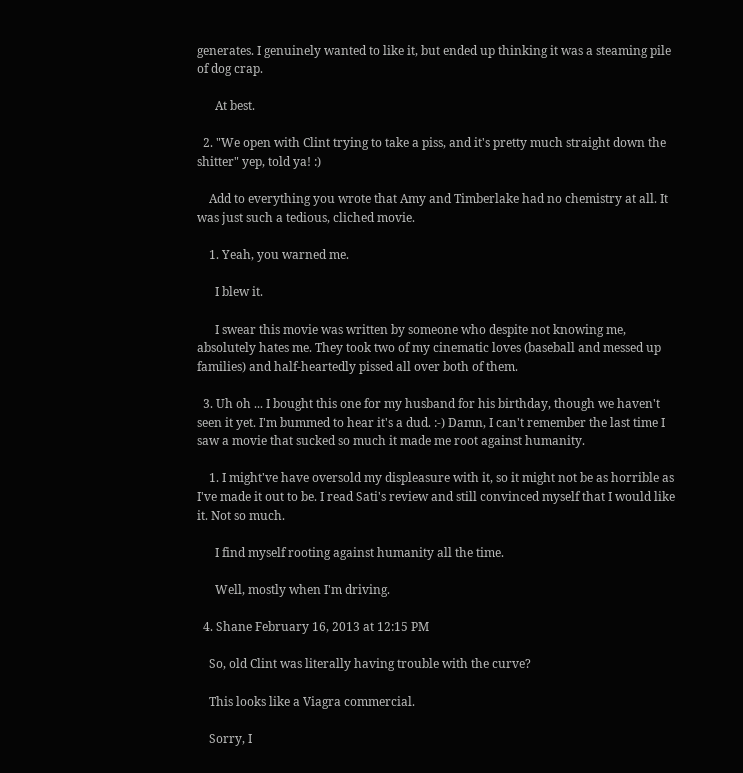generates. I genuinely wanted to like it, but ended up thinking it was a steaming pile of dog crap.

      At best.

  2. "We open with Clint trying to take a piss, and it's pretty much straight down the shitter" yep, told ya! :)

    Add to everything you wrote that Amy and Timberlake had no chemistry at all. It was just such a tedious, cliched movie.

    1. Yeah, you warned me.

      I blew it.

      I swear this movie was written by someone who despite not knowing me, absolutely hates me. They took two of my cinematic loves (baseball and messed up families) and half-heartedly pissed all over both of them.

  3. Uh oh ... I bought this one for my husband for his birthday, though we haven't seen it yet. I'm bummed to hear it's a dud. :-) Damn, I can't remember the last time I saw a movie that sucked so much it made me root against humanity.

    1. I might've have oversold my displeasure with it, so it might not be as horrible as I've made it out to be. I read Sati's review and still convinced myself that I would like it. Not so much.

      I find myself rooting against humanity all the time.

      Well, mostly when I'm driving.

  4. Shane February 16, 2013 at 12:15 PM

    So, old Clint was literally having trouble with the curve?

    This looks like a Viagra commercial.

    Sorry, I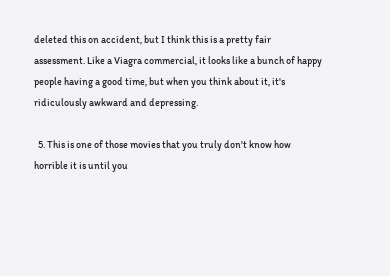deleted this on accident, but I think this is a pretty fair assessment. Like a Viagra commercial, it looks like a bunch of happy people having a good time, but when you think about it, it's ridiculously awkward and depressing.

  5. This is one of those movies that you truly don't know how horrible it is until you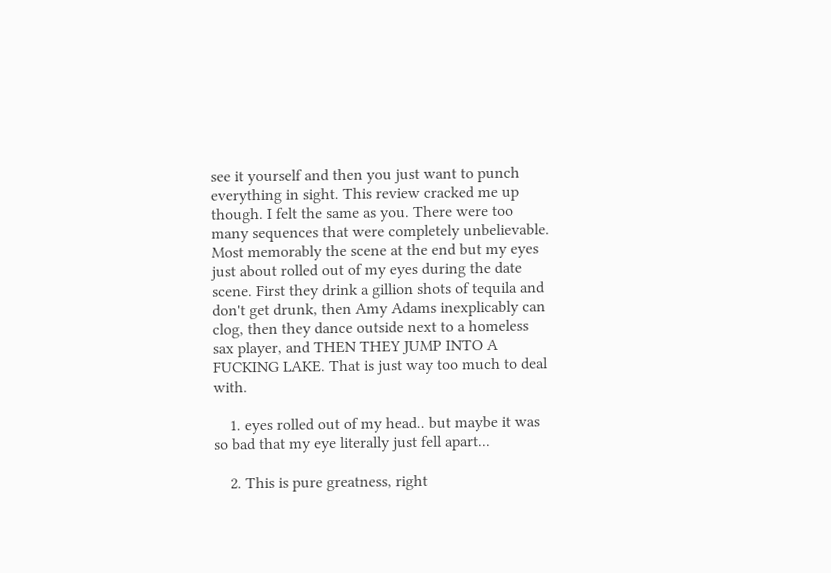see it yourself and then you just want to punch everything in sight. This review cracked me up though. I felt the same as you. There were too many sequences that were completely unbelievable. Most memorably the scene at the end but my eyes just about rolled out of my eyes during the date scene. First they drink a gillion shots of tequila and don't get drunk, then Amy Adams inexplicably can clog, then they dance outside next to a homeless sax player, and THEN THEY JUMP INTO A FUCKING LAKE. That is just way too much to deal with.

    1. eyes rolled out of my head.. but maybe it was so bad that my eye literally just fell apart...

    2. This is pure greatness, right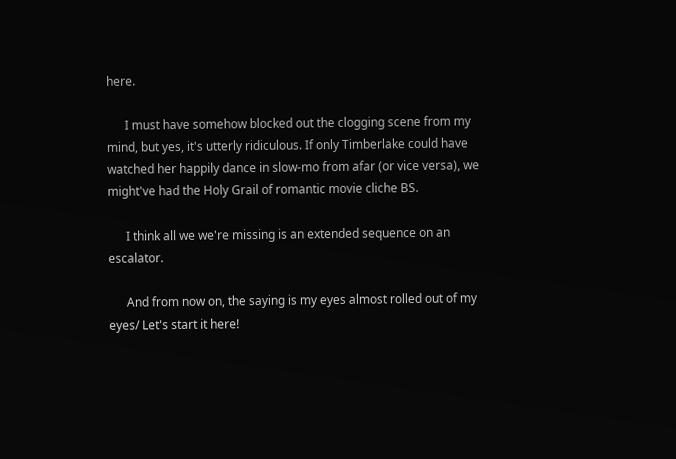here.

      I must have somehow blocked out the clogging scene from my mind, but yes, it's utterly ridiculous. If only Timberlake could have watched her happily dance in slow-mo from afar (or vice versa), we might've had the Holy Grail of romantic movie cliche BS.

      I think all we we're missing is an extended sequence on an escalator.

      And from now on, the saying is my eyes almost rolled out of my eyes/ Let's start it here!